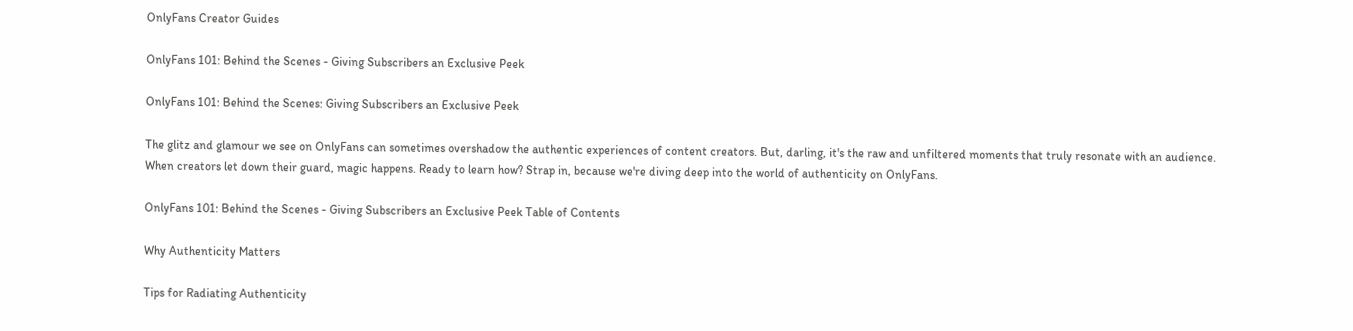OnlyFans Creator Guides

OnlyFans 101: Behind the Scenes - Giving Subscribers an Exclusive Peek

OnlyFans 101: Behind the Scenes: Giving Subscribers an Exclusive Peek

The glitz and glamour we see on OnlyFans can sometimes overshadow the authentic experiences of content creators. But, darling, it's the raw and unfiltered moments that truly resonate with an audience. When creators let down their guard, magic happens. Ready to learn how? Strap in, because we're diving deep into the world of authenticity on OnlyFans.

OnlyFans 101: Behind the Scenes - Giving Subscribers an Exclusive Peek Table of Contents

Why Authenticity Matters

Tips for Radiating Authenticity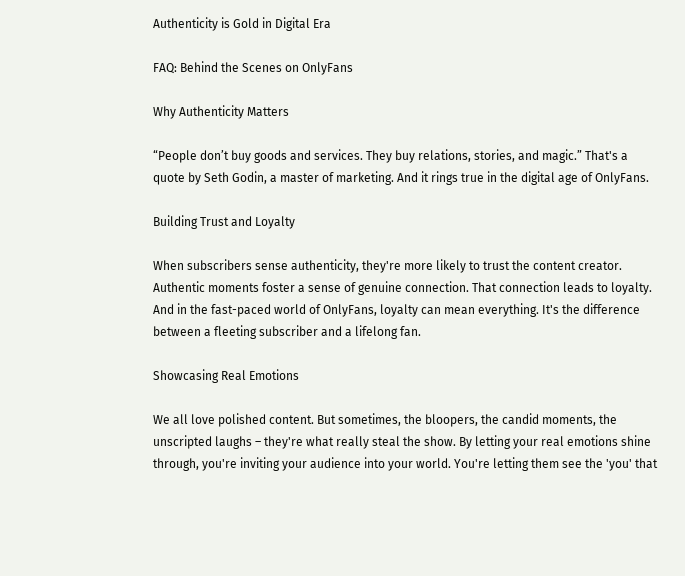Authenticity is Gold in Digital Era

FAQ: Behind the Scenes on OnlyFans

Why Authenticity Matters

“People don’t buy goods and services. They buy relations, stories, and magic.” That's a quote by Seth Godin, a master of marketing. And it rings true in the digital age of OnlyFans.

Building Trust and Loyalty

When subscribers sense authenticity, they're more likely to trust the content creator. Authentic moments foster a sense of genuine connection. That connection leads to loyalty. And in the fast-paced world of OnlyFans, loyalty can mean everything. It's the difference between a fleeting subscriber and a lifelong fan.

Showcasing Real Emotions

We all love polished content. But sometimes, the bloopers, the candid moments, the unscripted laughs – they're what really steal the show. By letting your real emotions shine through, you're inviting your audience into your world. You're letting them see the 'you' that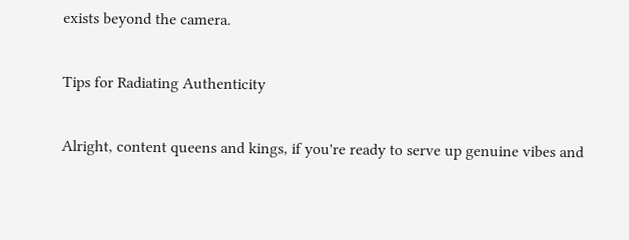exists beyond the camera.

Tips for Radiating Authenticity

Alright, content queens and kings, if you're ready to serve up genuine vibes and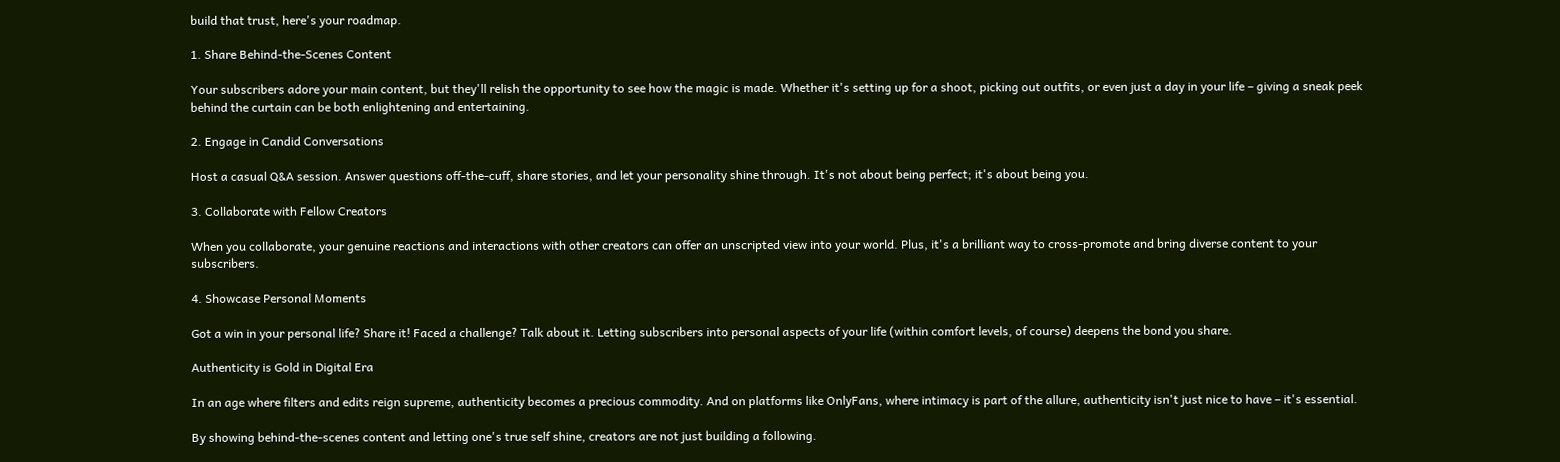build that trust, here's your roadmap.

1. Share Behind-the-Scenes Content

Your subscribers adore your main content, but they'll relish the opportunity to see how the magic is made. Whether it's setting up for a shoot, picking out outfits, or even just a day in your life – giving a sneak peek behind the curtain can be both enlightening and entertaining.

2. Engage in Candid Conversations

Host a casual Q&A session. Answer questions off-the-cuff, share stories, and let your personality shine through. It's not about being perfect; it's about being you.

3. Collaborate with Fellow Creators

When you collaborate, your genuine reactions and interactions with other creators can offer an unscripted view into your world. Plus, it's a brilliant way to cross-promote and bring diverse content to your subscribers.

4. Showcase Personal Moments

Got a win in your personal life? Share it! Faced a challenge? Talk about it. Letting subscribers into personal aspects of your life (within comfort levels, of course) deepens the bond you share.

Authenticity is Gold in Digital Era

In an age where filters and edits reign supreme, authenticity becomes a precious commodity. And on platforms like OnlyFans, where intimacy is part of the allure, authenticity isn't just nice to have – it's essential.

By showing behind-the-scenes content and letting one's true self shine, creators are not just building a following.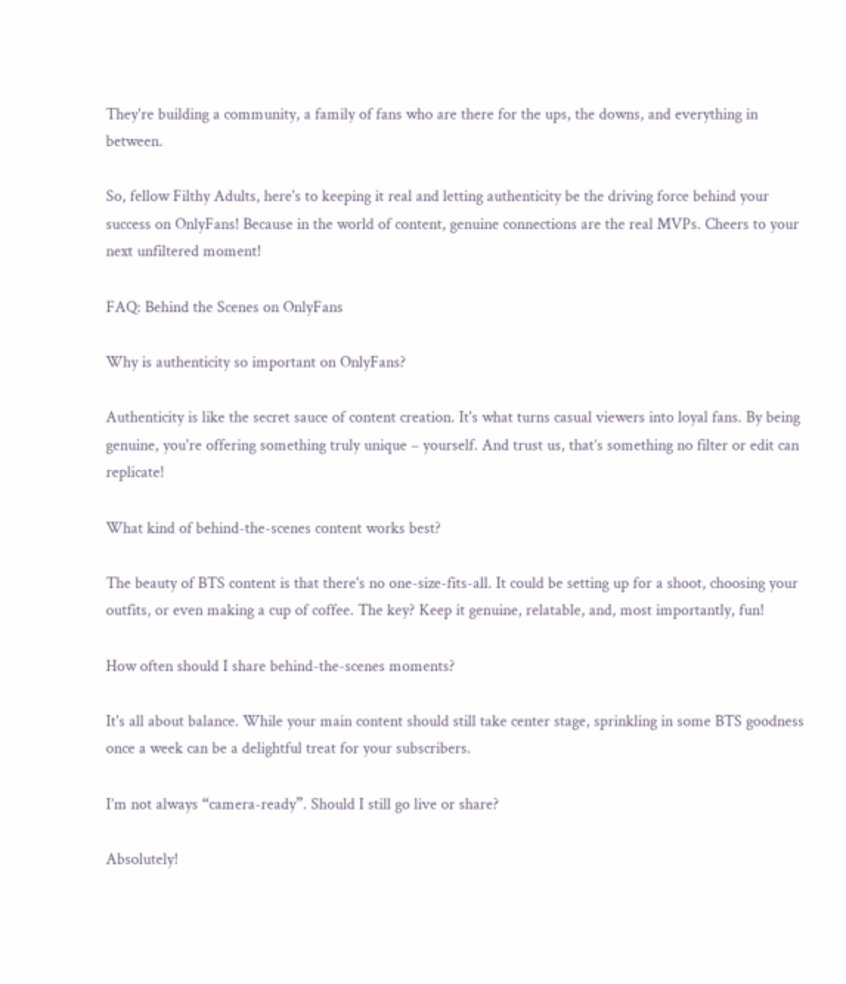They're building a community, a family of fans who are there for the ups, the downs, and everything in between.

So, fellow Filthy Adults, here's to keeping it real and letting authenticity be the driving force behind your success on OnlyFans! Because in the world of content, genuine connections are the real MVPs. Cheers to your next unfiltered moment!

FAQ: Behind the Scenes on OnlyFans

Why is authenticity so important on OnlyFans?

Authenticity is like the secret sauce of content creation. It's what turns casual viewers into loyal fans. By being genuine, you're offering something truly unique – yourself. And trust us, that’s something no filter or edit can replicate!

What kind of behind-the-scenes content works best?

The beauty of BTS content is that there's no one-size-fits-all. It could be setting up for a shoot, choosing your outfits, or even making a cup of coffee. The key? Keep it genuine, relatable, and, most importantly, fun!

How often should I share behind-the-scenes moments?

It's all about balance. While your main content should still take center stage, sprinkling in some BTS goodness once a week can be a delightful treat for your subscribers.

I’m not always “camera-ready”. Should I still go live or share?

Absolutely!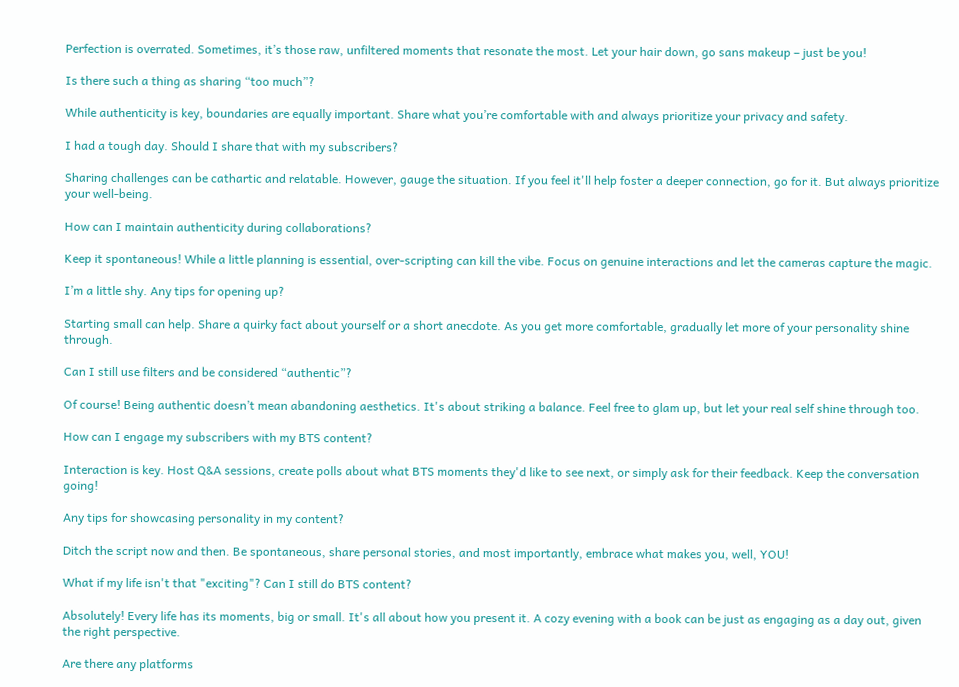Perfection is overrated. Sometimes, it’s those raw, unfiltered moments that resonate the most. Let your hair down, go sans makeup – just be you!

Is there such a thing as sharing “too much”?

While authenticity is key, boundaries are equally important. Share what you’re comfortable with and always prioritize your privacy and safety.

I had a tough day. Should I share that with my subscribers?

Sharing challenges can be cathartic and relatable. However, gauge the situation. If you feel it'll help foster a deeper connection, go for it. But always prioritize your well-being.

How can I maintain authenticity during collaborations?

Keep it spontaneous! While a little planning is essential, over-scripting can kill the vibe. Focus on genuine interactions and let the cameras capture the magic.

I’m a little shy. Any tips for opening up?

Starting small can help. Share a quirky fact about yourself or a short anecdote. As you get more comfortable, gradually let more of your personality shine through.

Can I still use filters and be considered “authentic”?

Of course! Being authentic doesn’t mean abandoning aesthetics. It's about striking a balance. Feel free to glam up, but let your real self shine through too.

How can I engage my subscribers with my BTS content?

Interaction is key. Host Q&A sessions, create polls about what BTS moments they'd like to see next, or simply ask for their feedback. Keep the conversation going!

Any tips for showcasing personality in my content?

Ditch the script now and then. Be spontaneous, share personal stories, and most importantly, embrace what makes you, well, YOU!

What if my life isn't that "exciting"? Can I still do BTS content?

Absolutely! Every life has its moments, big or small. It's all about how you present it. A cozy evening with a book can be just as engaging as a day out, given the right perspective.

Are there any platforms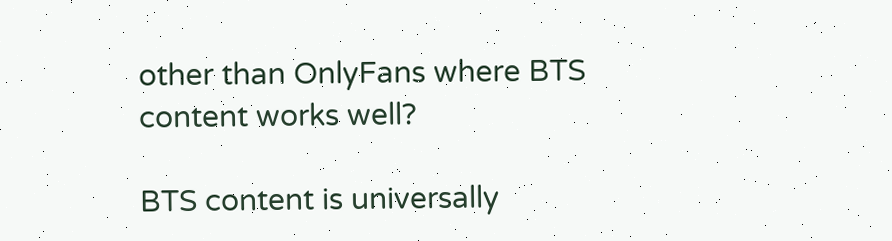other than OnlyFans where BTS content works well?

BTS content is universally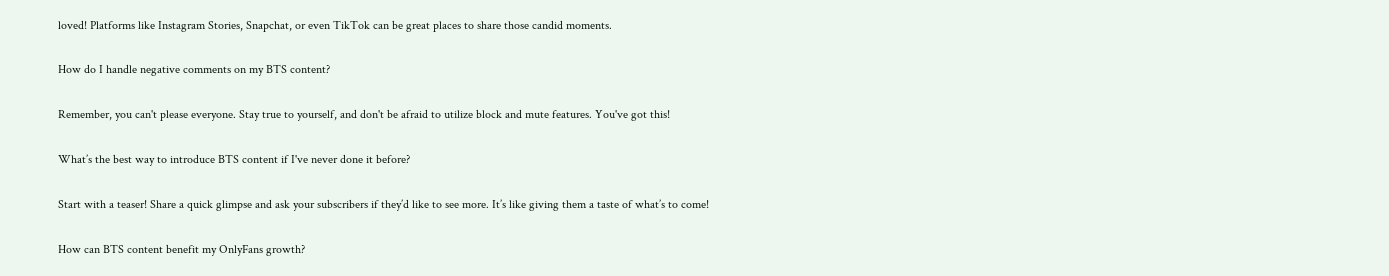loved! Platforms like Instagram Stories, Snapchat, or even TikTok can be great places to share those candid moments.

How do I handle negative comments on my BTS content?

Remember, you can't please everyone. Stay true to yourself, and don't be afraid to utilize block and mute features. You've got this!

What’s the best way to introduce BTS content if I've never done it before?

Start with a teaser! Share a quick glimpse and ask your subscribers if they’d like to see more. It’s like giving them a taste of what’s to come!

How can BTS content benefit my OnlyFans growth?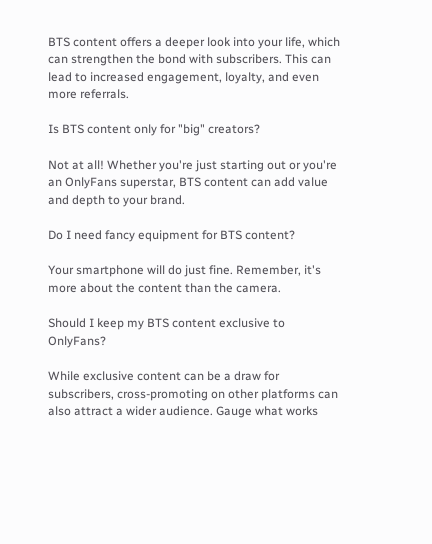BTS content offers a deeper look into your life, which can strengthen the bond with subscribers. This can lead to increased engagement, loyalty, and even more referrals.

Is BTS content only for "big" creators?

Not at all! Whether you're just starting out or you're an OnlyFans superstar, BTS content can add value and depth to your brand.

Do I need fancy equipment for BTS content?

Your smartphone will do just fine. Remember, it's more about the content than the camera.

Should I keep my BTS content exclusive to OnlyFans?

While exclusive content can be a draw for subscribers, cross-promoting on other platforms can also attract a wider audience. Gauge what works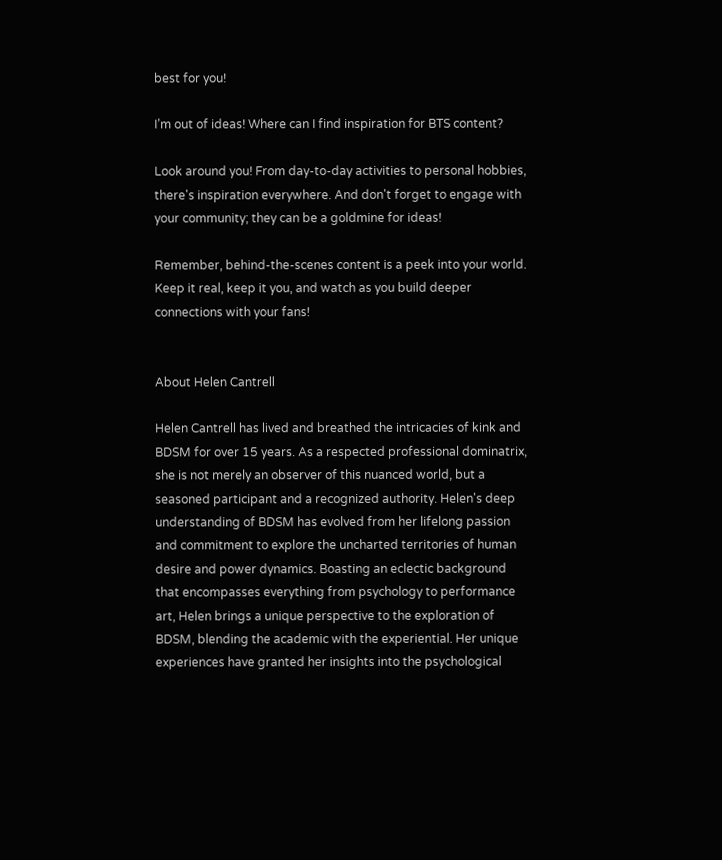best for you!

I’m out of ideas! Where can I find inspiration for BTS content?

Look around you! From day-to-day activities to personal hobbies, there's inspiration everywhere. And don't forget to engage with your community; they can be a goldmine for ideas!

Remember, behind-the-scenes content is a peek into your world. Keep it real, keep it you, and watch as you build deeper connections with your fans!


About Helen Cantrell

Helen Cantrell has lived and breathed the intricacies of kink and BDSM for over 15 years. As a respected professional dominatrix, she is not merely an observer of this nuanced world, but a seasoned participant and a recognized authority. Helen's deep understanding of BDSM has evolved from her lifelong passion and commitment to explore the uncharted territories of human desire and power dynamics. Boasting an eclectic background that encompasses everything from psychology to performance art, Helen brings a unique perspective to the exploration of BDSM, blending the academic with the experiential. Her unique experiences have granted her insights into the psychological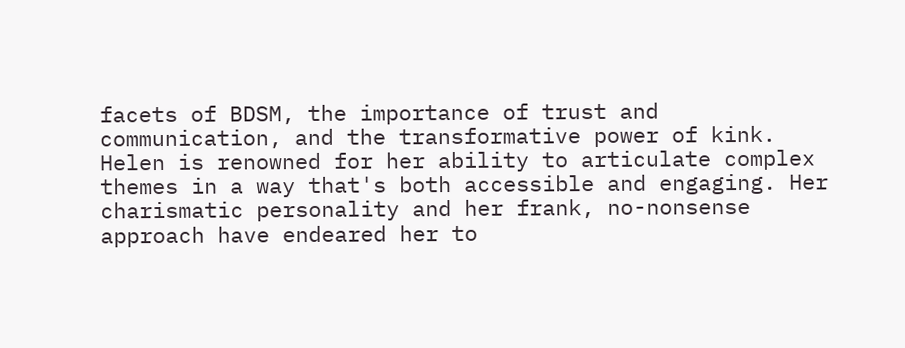facets of BDSM, the importance of trust and communication, and the transformative power of kink. Helen is renowned for her ability to articulate complex themes in a way that's both accessible and engaging. Her charismatic personality and her frank, no-nonsense approach have endeared her to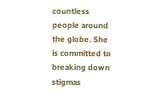countless people around the globe. She is committed to breaking down stigmas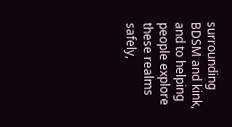surrounding BDSM and kink, and to helping people explore these realms safely,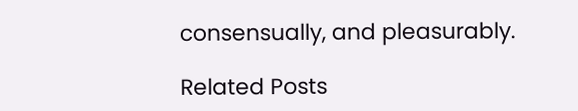consensually, and pleasurably.

Related Posts